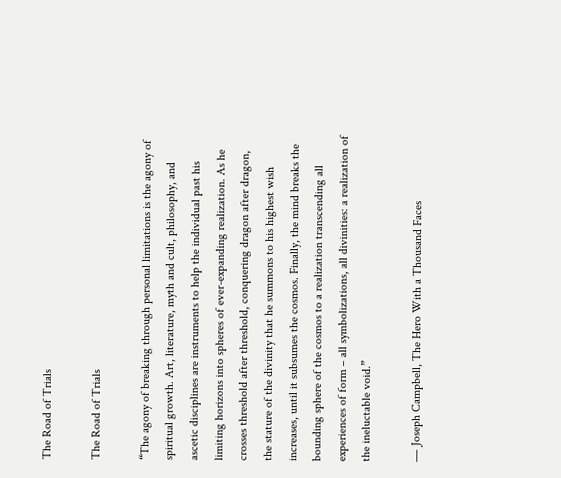The Road of Trials

The Road of Trials

“The agony of breaking through personal limitations is the agony of spiritual growth. Art, literature, myth and cult, philosophy, and ascetic disciplines are instruments to help the individual past his limiting horizons into spheres of ever-expanding realization. As he crosses threshold after threshold, conquering dragon after dragon, the stature of the divinity that he summons to his highest wish increases, until it subsumes the cosmos. Finally, the mind breaks the bounding sphere of the cosmos to a realization transcending all experiences of form – all symbolizations, all divinities: a realization of the ineluctable void.”

― Joseph Campbell, The Hero With a Thousand Faces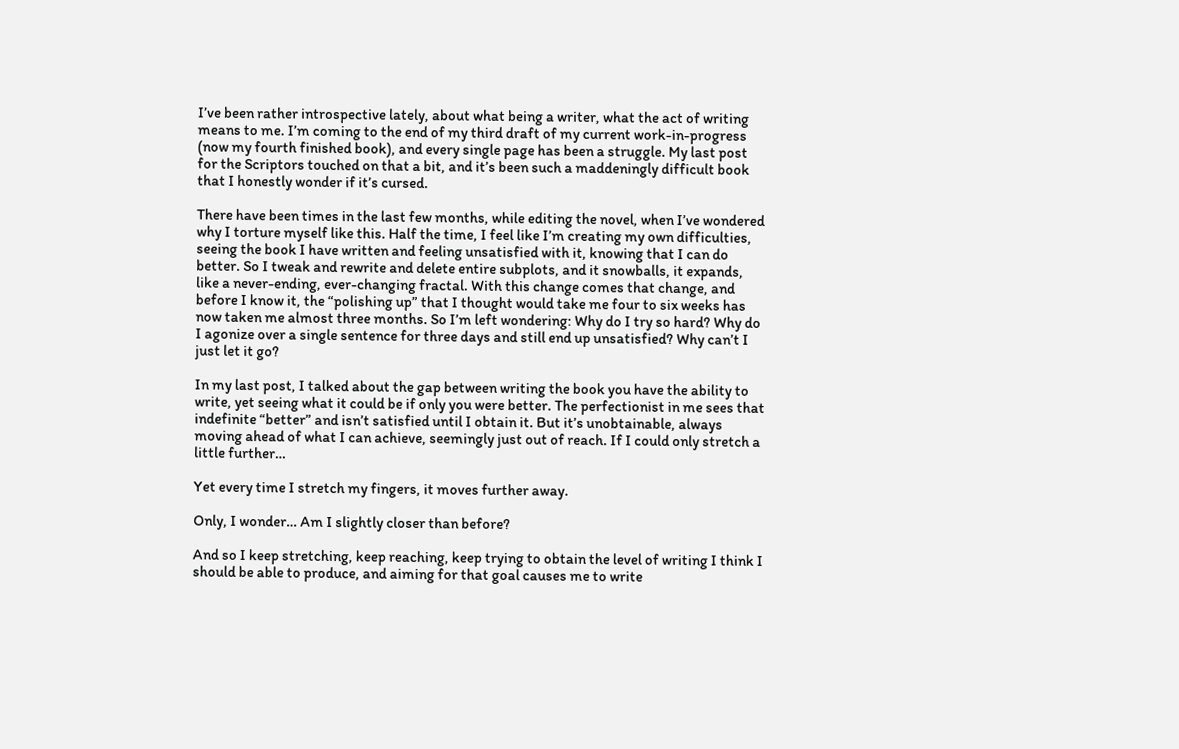I’ve been rather introspective lately, about what being a writer, what the act of writing means to me. I’m coming to the end of my third draft of my current work-in-progress (now my fourth finished book), and every single page has been a struggle. My last post for the Scriptors touched on that a bit, and it’s been such a maddeningly difficult book that I honestly wonder if it’s cursed.

There have been times in the last few months, while editing the novel, when I’ve wondered why I torture myself like this. Half the time, I feel like I’m creating my own difficulties, seeing the book I have written and feeling unsatisfied with it, knowing that I can do better. So I tweak and rewrite and delete entire subplots, and it snowballs, it expands, like a never-ending, ever-changing fractal. With this change comes that change, and before I know it, the “polishing up” that I thought would take me four to six weeks has now taken me almost three months. So I’m left wondering: Why do I try so hard? Why do I agonize over a single sentence for three days and still end up unsatisfied? Why can’t I just let it go?

In my last post, I talked about the gap between writing the book you have the ability to write, yet seeing what it could be if only you were better. The perfectionist in me sees that indefinite “better” and isn’t satisfied until I obtain it. But it’s unobtainable, always moving ahead of what I can achieve, seemingly just out of reach. If I could only stretch a little further…

Yet every time I stretch my fingers, it moves further away.

Only, I wonder… Am I slightly closer than before?

And so I keep stretching, keep reaching, keep trying to obtain the level of writing I think I should be able to produce, and aiming for that goal causes me to write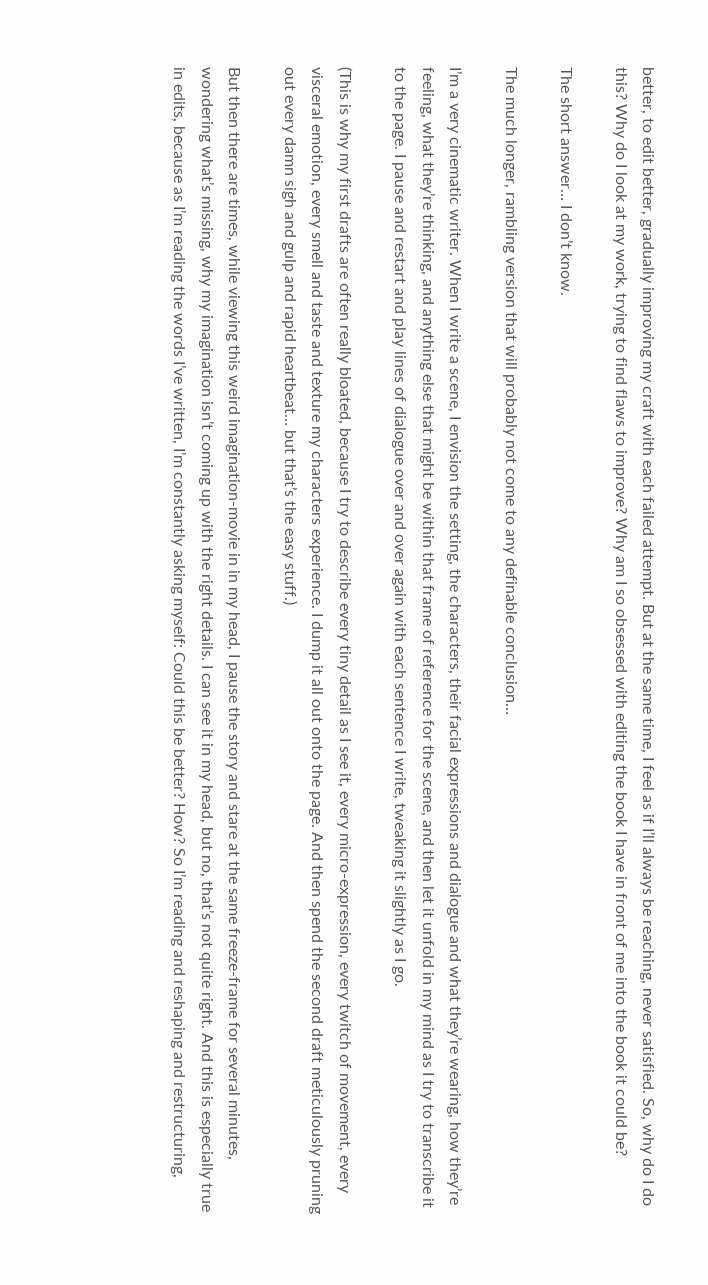better, to edit better, gradually improving my craft with each failed attempt. But at the same time, I feel as if I’ll always be reaching, never satisfied. So, why do I do this? Why do I look at my work, trying to find flaws to improve? Why am I so obsessed with editing the book I have in front of me into the book it could be?

The short answer… I don’t know.

The much longer, rambling version that will probably not come to any definable conclusion…

I’m a very cinematic writer. When I write a scene, I envision the setting, the characters, their facial expressions and dialogue and what they’re wearing, how they’re feeling, what they’re thinking, and anything else that might be within that frame of reference for the scene, and then let it unfold in my mind as I try to transcribe it to the page. I pause and restart and play lines of dialogue over and over again with each sentence I write, tweaking it slightly as I go.

(This is why my first drafts are often really bloated, because I try to describe every tiny detail as I see it, every micro-expression, every twitch of movement, every visceral emotion, every smell and taste and texture my characters experience. I dump it all out onto the page. And then spend the second draft meticulously pruning out every damn sigh and gulp and rapid heartbeat… but that’s the easy stuff.)

But then there are times, while viewing this weird imagination-movie in in my head, I pause the story and stare at the same freeze-frame for several minutes, wondering what’s missing, why my imagination isn’t coming up with the right details. I can see it in my head, but no, that’s not quite right. And this is especially true in edits, because as I’m reading the words I’ve written, I’m constantly asking myself: Could this be better? How? So I’m reading and reshaping and restructuring,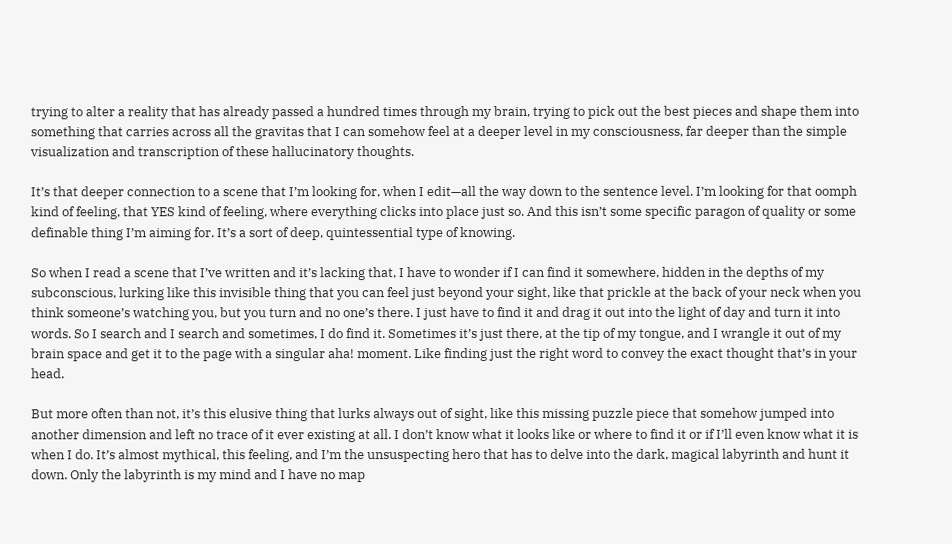trying to alter a reality that has already passed a hundred times through my brain, trying to pick out the best pieces and shape them into something that carries across all the gravitas that I can somehow feel at a deeper level in my consciousness, far deeper than the simple visualization and transcription of these hallucinatory thoughts.

It’s that deeper connection to a scene that I’m looking for, when I edit—all the way down to the sentence level. I’m looking for that oomph kind of feeling, that YES kind of feeling, where everything clicks into place just so. And this isn’t some specific paragon of quality or some definable thing I’m aiming for. It’s a sort of deep, quintessential type of knowing.

So when I read a scene that I’ve written and it’s lacking that, I have to wonder if I can find it somewhere, hidden in the depths of my subconscious, lurking like this invisible thing that you can feel just beyond your sight, like that prickle at the back of your neck when you think someone’s watching you, but you turn and no one’s there. I just have to find it and drag it out into the light of day and turn it into words. So I search and I search and sometimes, I do find it. Sometimes it’s just there, at the tip of my tongue, and I wrangle it out of my brain space and get it to the page with a singular aha! moment. Like finding just the right word to convey the exact thought that’s in your head.

But more often than not, it’s this elusive thing that lurks always out of sight, like this missing puzzle piece that somehow jumped into another dimension and left no trace of it ever existing at all. I don’t know what it looks like or where to find it or if I’ll even know what it is when I do. It’s almost mythical, this feeling, and I’m the unsuspecting hero that has to delve into the dark, magical labyrinth and hunt it down. Only the labyrinth is my mind and I have no map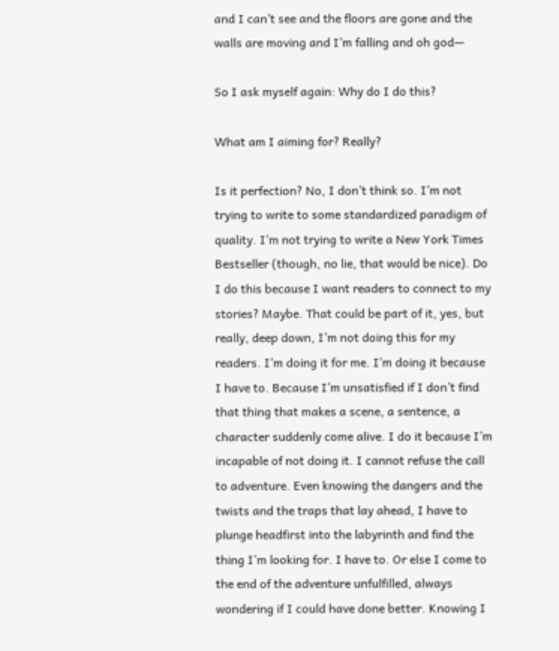and I can’t see and the floors are gone and the walls are moving and I’m falling and oh god—

So I ask myself again: Why do I do this?

What am I aiming for? Really?

Is it perfection? No, I don’t think so. I’m not trying to write to some standardized paradigm of quality. I’m not trying to write a New York Times Bestseller (though, no lie, that would be nice). Do I do this because I want readers to connect to my stories? Maybe. That could be part of it, yes, but really, deep down, I’m not doing this for my readers. I’m doing it for me. I’m doing it because I have to. Because I’m unsatisfied if I don’t find that thing that makes a scene, a sentence, a character suddenly come alive. I do it because I’m incapable of not doing it. I cannot refuse the call to adventure. Even knowing the dangers and the twists and the traps that lay ahead, I have to plunge headfirst into the labyrinth and find the thing I’m looking for. I have to. Or else I come to the end of the adventure unfulfilled, always wondering if I could have done better. Knowing I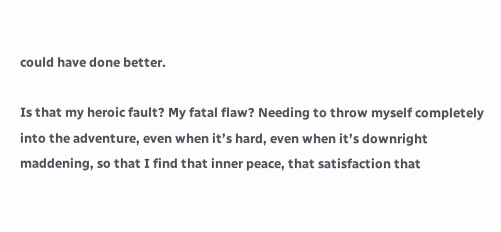could have done better.

Is that my heroic fault? My fatal flaw? Needing to throw myself completely into the adventure, even when it’s hard, even when it’s downright maddening, so that I find that inner peace, that satisfaction that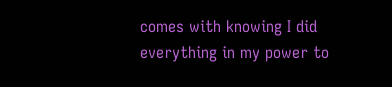comes with knowing I did everything in my power to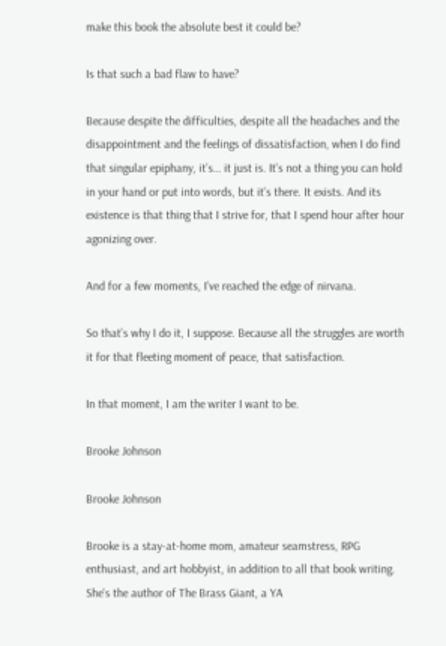make this book the absolute best it could be?

Is that such a bad flaw to have?

Because despite the difficulties, despite all the headaches and the disappointment and the feelings of dissatisfaction, when I do find that singular epiphany, it’s… it just is. It’s not a thing you can hold in your hand or put into words, but it’s there. It exists. And its existence is that thing that I strive for, that I spend hour after hour agonizing over.

And for a few moments, I’ve reached the edge of nirvana.

So that’s why I do it, I suppose. Because all the struggles are worth it for that fleeting moment of peace, that satisfaction.

In that moment, I am the writer I want to be.

Brooke Johnson

Brooke Johnson

Brooke is a stay-at-home mom, amateur seamstress, RPG enthusiast, and art hobbyist, in addition to all that book writing. She's the author of The Brass Giant, a YA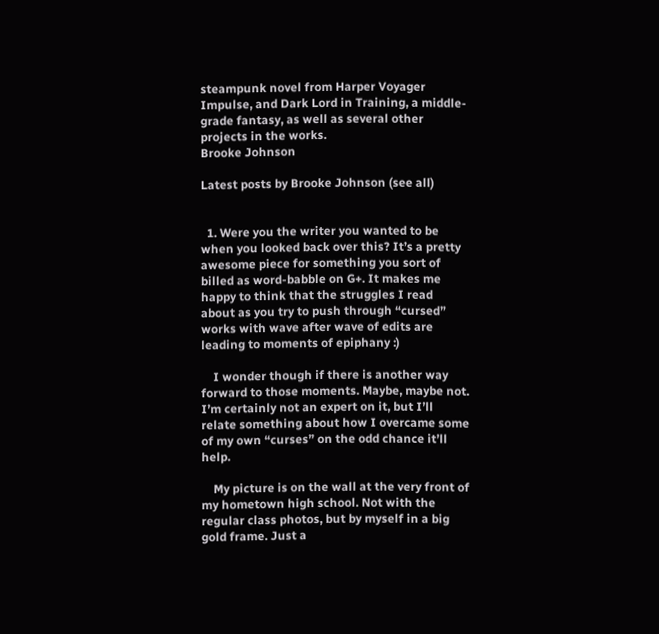steampunk novel from Harper Voyager Impulse, and Dark Lord in Training, a middle-grade fantasy, as well as several other projects in the works.
Brooke Johnson

Latest posts by Brooke Johnson (see all)


  1. Were you the writer you wanted to be when you looked back over this? It’s a pretty awesome piece for something you sort of billed as word-babble on G+. It makes me happy to think that the struggles I read about as you try to push through “cursed” works with wave after wave of edits are leading to moments of epiphany :)

    I wonder though if there is another way forward to those moments. Maybe, maybe not. I’m certainly not an expert on it, but I’ll relate something about how I overcame some of my own “curses” on the odd chance it’ll help.

    My picture is on the wall at the very front of my hometown high school. Not with the regular class photos, but by myself in a big gold frame. Just a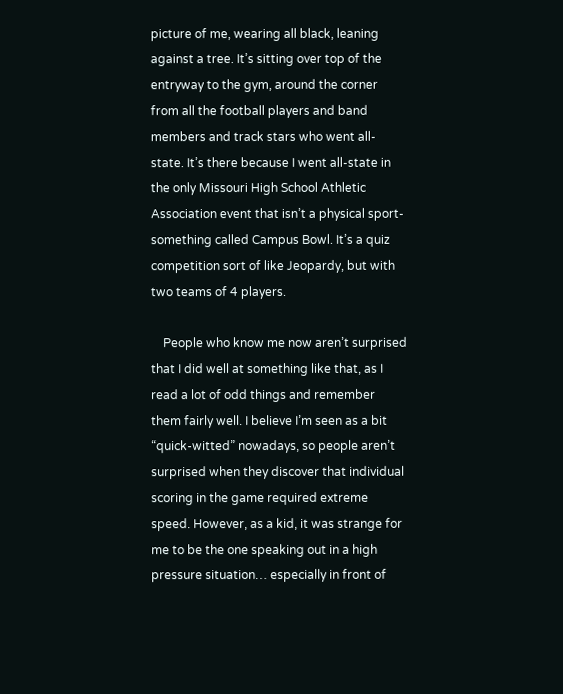picture of me, wearing all black, leaning against a tree. It’s sitting over top of the entryway to the gym, around the corner from all the football players and band members and track stars who went all-state. It’s there because I went all-state in the only Missouri High School Athletic Association event that isn’t a physical sport- something called Campus Bowl. It’s a quiz competition sort of like Jeopardy, but with two teams of 4 players.

    People who know me now aren’t surprised that I did well at something like that, as I read a lot of odd things and remember them fairly well. I believe I’m seen as a bit “quick-witted” nowadays, so people aren’t surprised when they discover that individual scoring in the game required extreme speed. However, as a kid, it was strange for me to be the one speaking out in a high pressure situation… especially in front of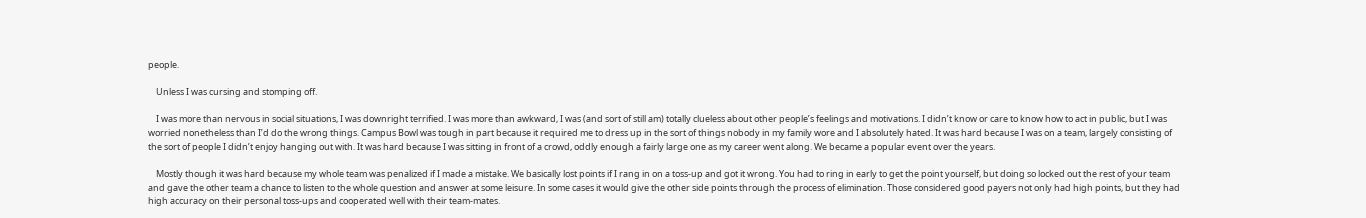people.

    Unless I was cursing and stomping off.

    I was more than nervous in social situations, I was downright terrified. I was more than awkward, I was (and sort of still am) totally clueless about other people’s feelings and motivations. I didn’t know or care to know how to act in public, but I was worried nonetheless than I’d do the wrong things. Campus Bowl was tough in part because it required me to dress up in the sort of things nobody in my family wore and I absolutely hated. It was hard because I was on a team, largely consisting of the sort of people I didn’t enjoy hanging out with. It was hard because I was sitting in front of a crowd, oddly enough a fairly large one as my career went along. We became a popular event over the years.

    Mostly though it was hard because my whole team was penalized if I made a mistake. We basically lost points if I rang in on a toss-up and got it wrong. You had to ring in early to get the point yourself, but doing so locked out the rest of your team and gave the other team a chance to listen to the whole question and answer at some leisure. In some cases it would give the other side points through the process of elimination. Those considered good payers not only had high points, but they had high accuracy on their personal toss-ups and cooperated well with their team-mates.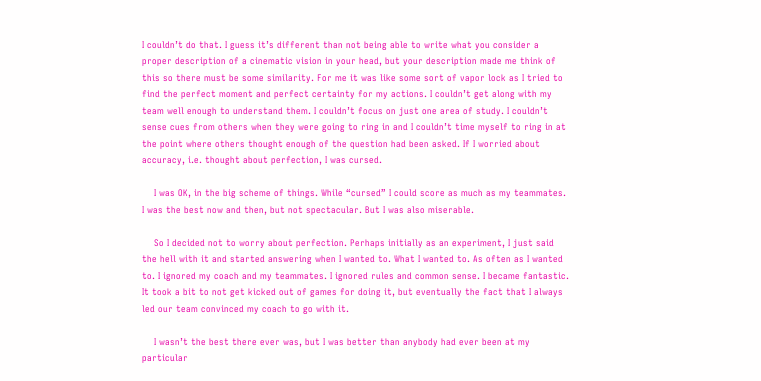I couldn’t do that. I guess it’s different than not being able to write what you consider a proper description of a cinematic vision in your head, but your description made me think of this so there must be some similarity. For me it was like some sort of vapor lock as I tried to find the perfect moment and perfect certainty for my actions. I couldn’t get along with my team well enough to understand them. I couldn’t focus on just one area of study. I couldn’t sense cues from others when they were going to ring in and I couldn’t time myself to ring in at the point where others thought enough of the question had been asked. If I worried about accuracy, i.e. thought about perfection, I was cursed.

    I was OK, in the big scheme of things. While “cursed” I could score as much as my teammates. I was the best now and then, but not spectacular. But I was also miserable.

    So I decided not to worry about perfection. Perhaps initially as an experiment, I just said the hell with it and started answering when I wanted to. What I wanted to. As often as I wanted to. I ignored my coach and my teammates. I ignored rules and common sense. I became fantastic. It took a bit to not get kicked out of games for doing it, but eventually the fact that I always led our team convinced my coach to go with it.

    I wasn’t the best there ever was, but I was better than anybody had ever been at my particular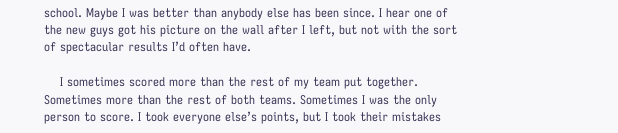school. Maybe I was better than anybody else has been since. I hear one of the new guys got his picture on the wall after I left, but not with the sort of spectacular results I’d often have.

    I sometimes scored more than the rest of my team put together. Sometimes more than the rest of both teams. Sometimes I was the only person to score. I took everyone else’s points, but I took their mistakes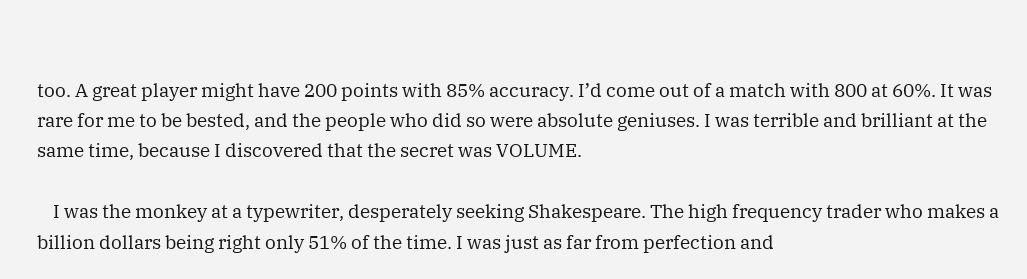too. A great player might have 200 points with 85% accuracy. I’d come out of a match with 800 at 60%. It was rare for me to be bested, and the people who did so were absolute geniuses. I was terrible and brilliant at the same time, because I discovered that the secret was VOLUME.

    I was the monkey at a typewriter, desperately seeking Shakespeare. The high frequency trader who makes a billion dollars being right only 51% of the time. I was just as far from perfection and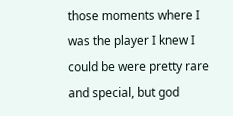those moments where I was the player I knew I could be were pretty rare and special, but god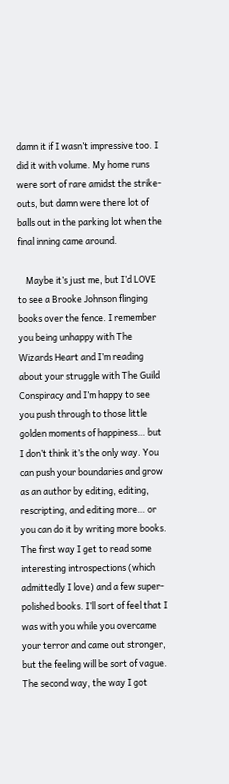damn it if I wasn’t impressive too. I did it with volume. My home runs were sort of rare amidst the strike-outs, but damn were there lot of balls out in the parking lot when the final inning came around.

    Maybe it’s just me, but I’d LOVE to see a Brooke Johnson flinging books over the fence. I remember you being unhappy with The Wizards Heart and I’m reading about your struggle with The Guild Conspiracy and I’m happy to see you push through to those little golden moments of happiness… but I don’t think it’s the only way. You can push your boundaries and grow as an author by editing, editing, rescripting, and editing more… or you can do it by writing more books. The first way I get to read some interesting introspections (which admittedly I love) and a few super-polished books. I’ll sort of feel that I was with you while you overcame your terror and came out stronger, but the feeling will be sort of vague. The second way, the way I got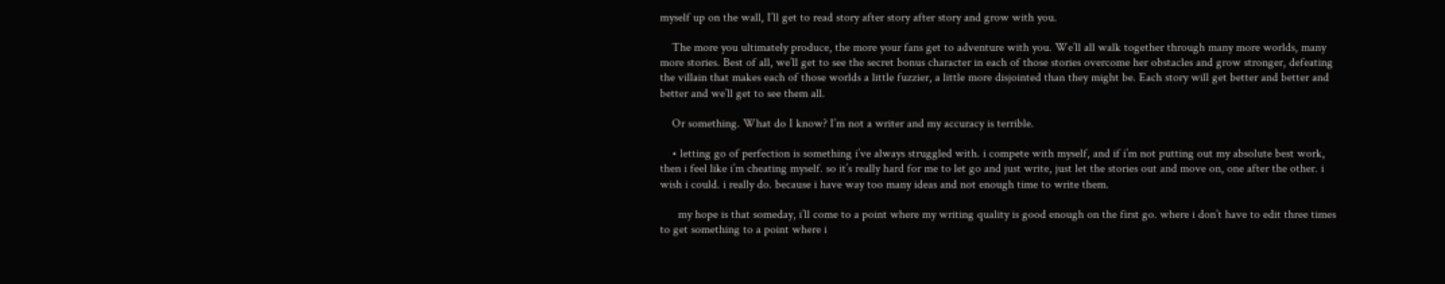myself up on the wall, I’ll get to read story after story after story and grow with you.

    The more you ultimately produce, the more your fans get to adventure with you. We’ll all walk together through many more worlds, many more stories. Best of all, we’ll get to see the secret bonus character in each of those stories overcome her obstacles and grow stronger, defeating the villain that makes each of those worlds a little fuzzier, a little more disjointed than they might be. Each story will get better and better and better and we’ll get to see them all.

    Or something. What do I know? I’m not a writer and my accuracy is terrible.

    • letting go of perfection is something i’ve always struggled with. i compete with myself, and if i’m not putting out my absolute best work, then i feel like i’m cheating myself. so it’s really hard for me to let go and just write, just let the stories out and move on, one after the other. i wish i could. i really do. because i have way too many ideas and not enough time to write them.

      my hope is that someday, i’ll come to a point where my writing quality is good enough on the first go. where i don’t have to edit three times to get something to a point where i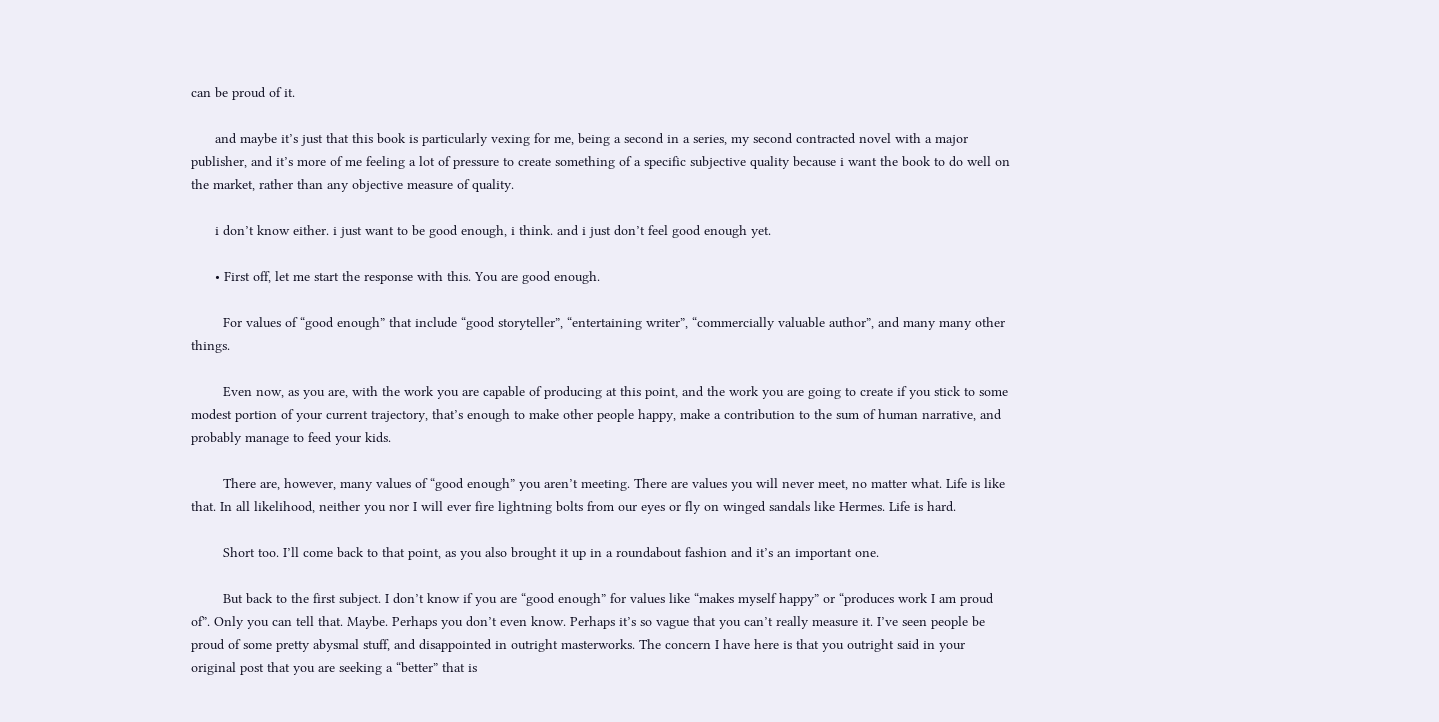can be proud of it.

      and maybe it’s just that this book is particularly vexing for me, being a second in a series, my second contracted novel with a major publisher, and it’s more of me feeling a lot of pressure to create something of a specific subjective quality because i want the book to do well on the market, rather than any objective measure of quality.

      i don’t know either. i just want to be good enough, i think. and i just don’t feel good enough yet.

      • First off, let me start the response with this. You are good enough.

        For values of “good enough” that include “good storyteller”, “entertaining writer”, “commercially valuable author”, and many many other things.

        Even now, as you are, with the work you are capable of producing at this point, and the work you are going to create if you stick to some modest portion of your current trajectory, that’s enough to make other people happy, make a contribution to the sum of human narrative, and probably manage to feed your kids.

        There are, however, many values of “good enough” you aren’t meeting. There are values you will never meet, no matter what. Life is like that. In all likelihood, neither you nor I will ever fire lightning bolts from our eyes or fly on winged sandals like Hermes. Life is hard.

        Short too. I’ll come back to that point, as you also brought it up in a roundabout fashion and it’s an important one.

        But back to the first subject. I don’t know if you are “good enough” for values like “makes myself happy” or “produces work I am proud of”. Only you can tell that. Maybe. Perhaps you don’t even know. Perhaps it’s so vague that you can’t really measure it. I’ve seen people be proud of some pretty abysmal stuff, and disappointed in outright masterworks. The concern I have here is that you outright said in your original post that you are seeking a “better” that is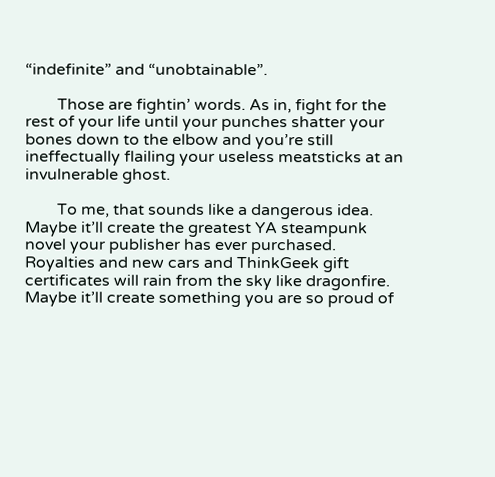“indefinite” and “unobtainable”.

        Those are fightin’ words. As in, fight for the rest of your life until your punches shatter your bones down to the elbow and you’re still ineffectually flailing your useless meatsticks at an invulnerable ghost.

        To me, that sounds like a dangerous idea. Maybe it’ll create the greatest YA steampunk novel your publisher has ever purchased. Royalties and new cars and ThinkGeek gift certificates will rain from the sky like dragonfire. Maybe it’ll create something you are so proud of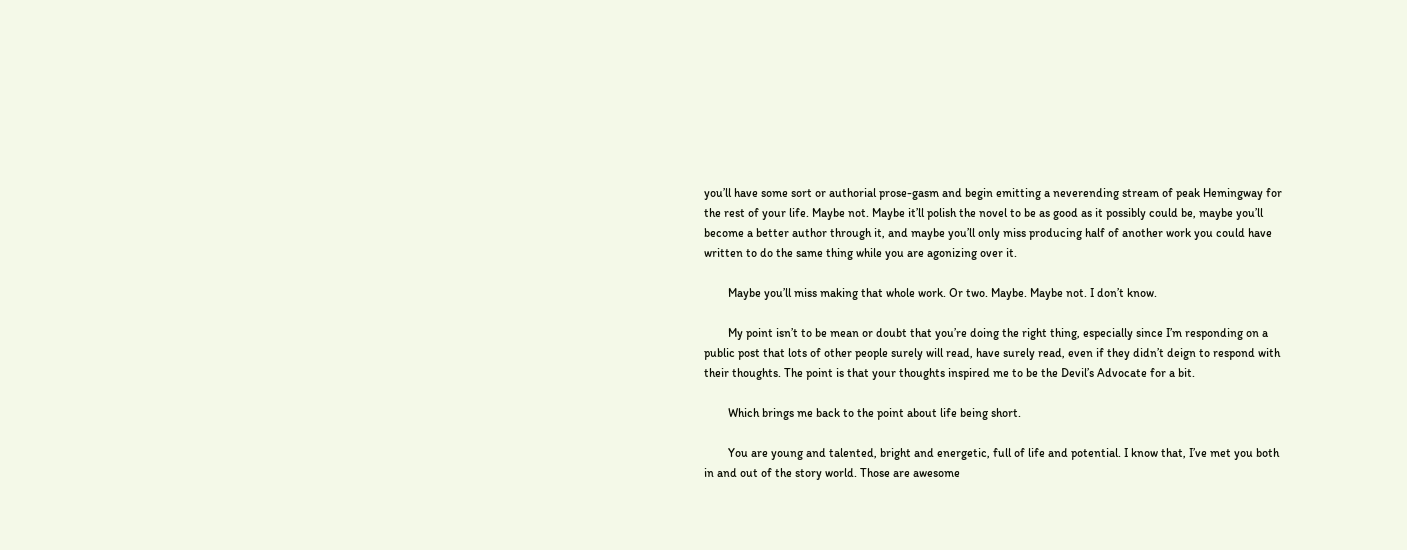you’ll have some sort or authorial prose-gasm and begin emitting a neverending stream of peak Hemingway for the rest of your life. Maybe not. Maybe it’ll polish the novel to be as good as it possibly could be, maybe you’ll become a better author through it, and maybe you’ll only miss producing half of another work you could have written to do the same thing while you are agonizing over it.

        Maybe you’ll miss making that whole work. Or two. Maybe. Maybe not. I don’t know.

        My point isn’t to be mean or doubt that you’re doing the right thing, especially since I’m responding on a public post that lots of other people surely will read, have surely read, even if they didn’t deign to respond with their thoughts. The point is that your thoughts inspired me to be the Devil’s Advocate for a bit.

        Which brings me back to the point about life being short.

        You are young and talented, bright and energetic, full of life and potential. I know that, I’ve met you both in and out of the story world. Those are awesome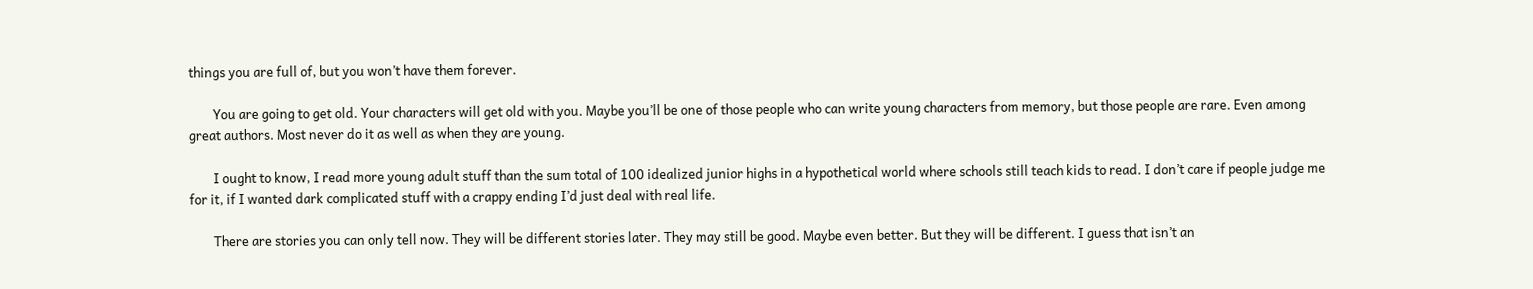things you are full of, but you won’t have them forever.

        You are going to get old. Your characters will get old with you. Maybe you’ll be one of those people who can write young characters from memory, but those people are rare. Even among great authors. Most never do it as well as when they are young.

        I ought to know, I read more young adult stuff than the sum total of 100 idealized junior highs in a hypothetical world where schools still teach kids to read. I don’t care if people judge me for it, if I wanted dark complicated stuff with a crappy ending I’d just deal with real life.

        There are stories you can only tell now. They will be different stories later. They may still be good. Maybe even better. But they will be different. I guess that isn’t an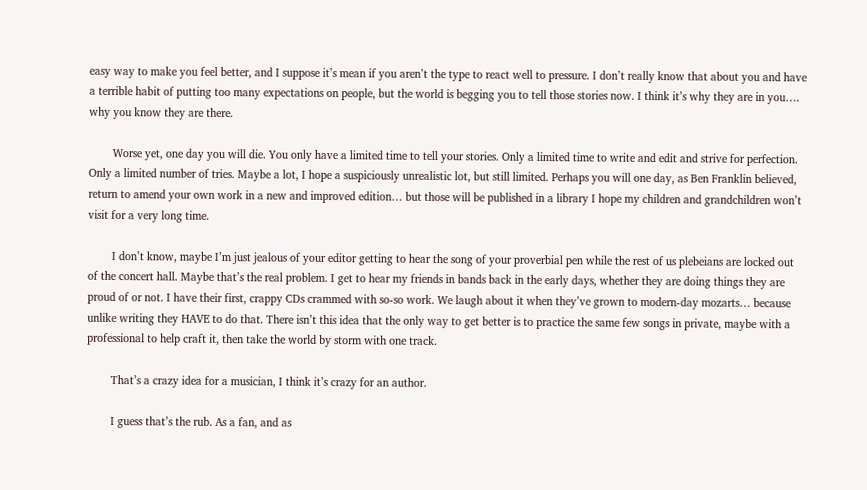easy way to make you feel better, and I suppose it’s mean if you aren’t the type to react well to pressure. I don’t really know that about you and have a terrible habit of putting too many expectations on people, but the world is begging you to tell those stories now. I think it’s why they are in you…. why you know they are there.

        Worse yet, one day you will die. You only have a limited time to tell your stories. Only a limited time to write and edit and strive for perfection. Only a limited number of tries. Maybe a lot, I hope a suspiciously unrealistic lot, but still limited. Perhaps you will one day, as Ben Franklin believed, return to amend your own work in a new and improved edition… but those will be published in a library I hope my children and grandchildren won’t visit for a very long time.

        I don’t know, maybe I’m just jealous of your editor getting to hear the song of your proverbial pen while the rest of us plebeians are locked out of the concert hall. Maybe that’s the real problem. I get to hear my friends in bands back in the early days, whether they are doing things they are proud of or not. I have their first, crappy CDs crammed with so-so work. We laugh about it when they’ve grown to modern-day mozarts… because unlike writing they HAVE to do that. There isn’t this idea that the only way to get better is to practice the same few songs in private, maybe with a professional to help craft it, then take the world by storm with one track.

        That’s a crazy idea for a musician, I think it’s crazy for an author.

        I guess that’s the rub. As a fan, and as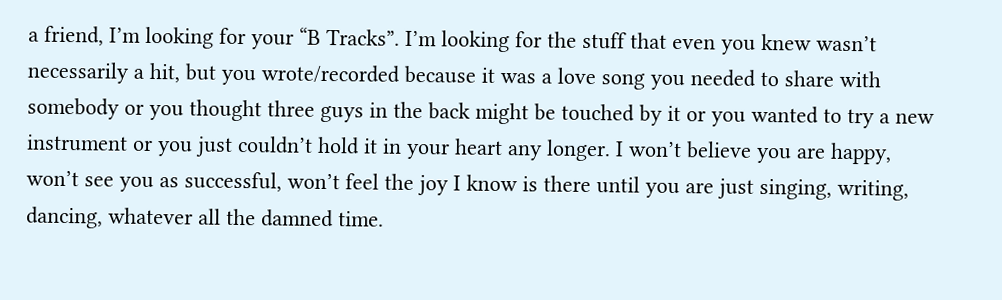a friend, I’m looking for your “B Tracks”. I’m looking for the stuff that even you knew wasn’t necessarily a hit, but you wrote/recorded because it was a love song you needed to share with somebody or you thought three guys in the back might be touched by it or you wanted to try a new instrument or you just couldn’t hold it in your heart any longer. I won’t believe you are happy, won’t see you as successful, won’t feel the joy I know is there until you are just singing, writing, dancing, whatever all the damned time.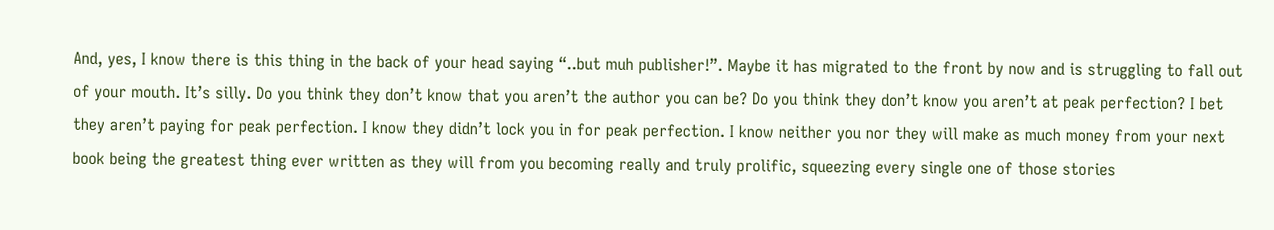And, yes, I know there is this thing in the back of your head saying “..but muh publisher!”. Maybe it has migrated to the front by now and is struggling to fall out of your mouth. It’s silly. Do you think they don’t know that you aren’t the author you can be? Do you think they don’t know you aren’t at peak perfection? I bet they aren’t paying for peak perfection. I know they didn’t lock you in for peak perfection. I know neither you nor they will make as much money from your next book being the greatest thing ever written as they will from you becoming really and truly prolific, squeezing every single one of those stories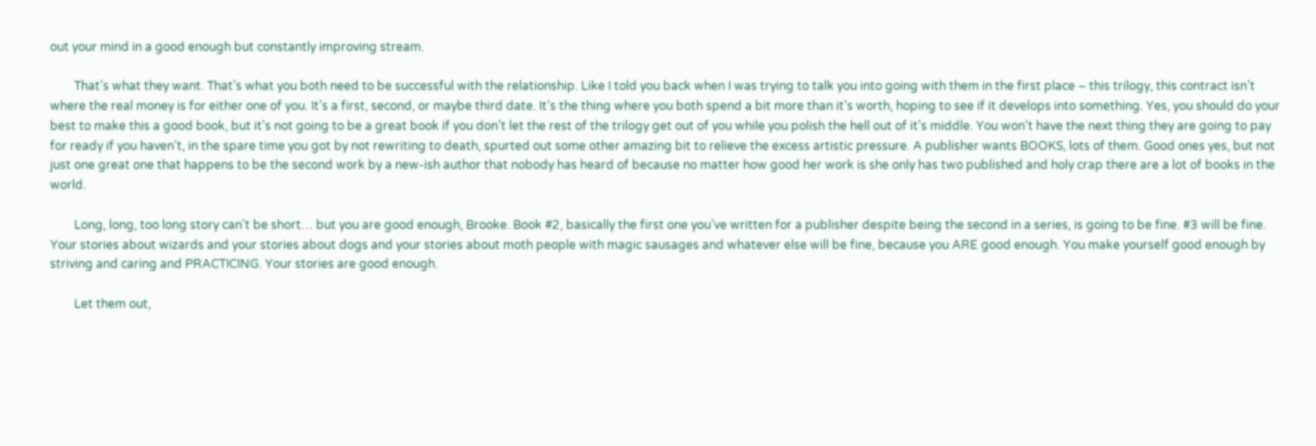out your mind in a good enough but constantly improving stream.

        That’s what they want. That’s what you both need to be successful with the relationship. Like I told you back when I was trying to talk you into going with them in the first place – this trilogy, this contract isn’t where the real money is for either one of you. It’s a first, second, or maybe third date. It’s the thing where you both spend a bit more than it’s worth, hoping to see if it develops into something. Yes, you should do your best to make this a good book, but it’s not going to be a great book if you don’t let the rest of the trilogy get out of you while you polish the hell out of it’s middle. You won’t have the next thing they are going to pay for ready if you haven’t, in the spare time you got by not rewriting to death, spurted out some other amazing bit to relieve the excess artistic pressure. A publisher wants BOOKS, lots of them. Good ones yes, but not just one great one that happens to be the second work by a new-ish author that nobody has heard of because no matter how good her work is she only has two published and holy crap there are a lot of books in the world.

        Long, long, too long story can’t be short… but you are good enough, Brooke. Book #2, basically the first one you’ve written for a publisher despite being the second in a series, is going to be fine. #3 will be fine. Your stories about wizards and your stories about dogs and your stories about moth people with magic sausages and whatever else will be fine, because you ARE good enough. You make yourself good enough by striving and caring and PRACTICING. Your stories are good enough.

        Let them out,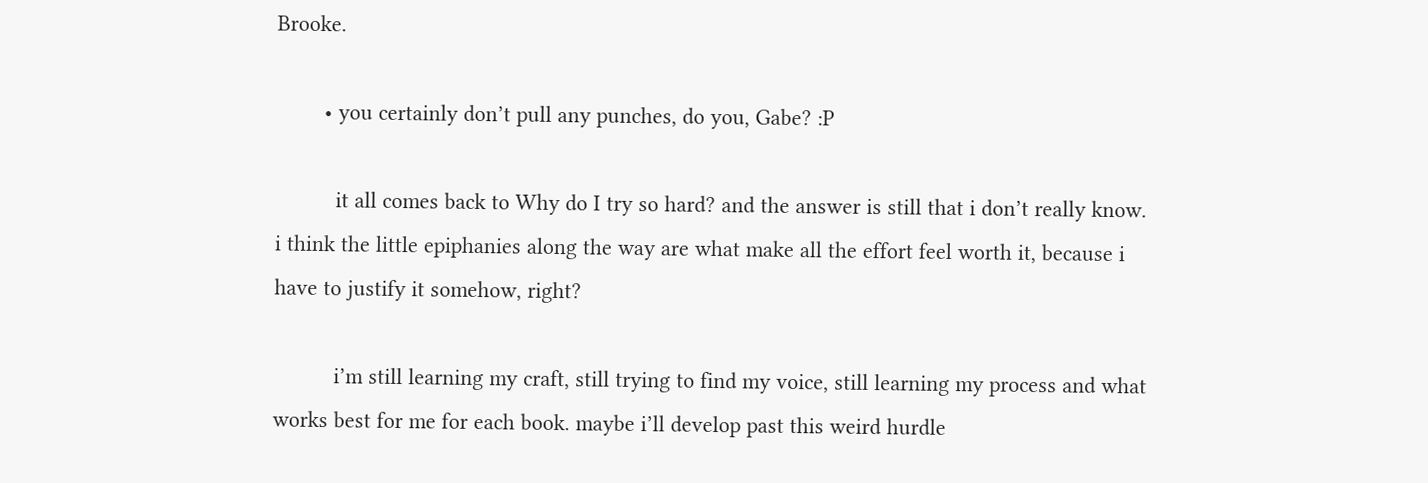Brooke.

        • you certainly don’t pull any punches, do you, Gabe? :P

          it all comes back to Why do I try so hard? and the answer is still that i don’t really know. i think the little epiphanies along the way are what make all the effort feel worth it, because i have to justify it somehow, right?

          i’m still learning my craft, still trying to find my voice, still learning my process and what works best for me for each book. maybe i’ll develop past this weird hurdle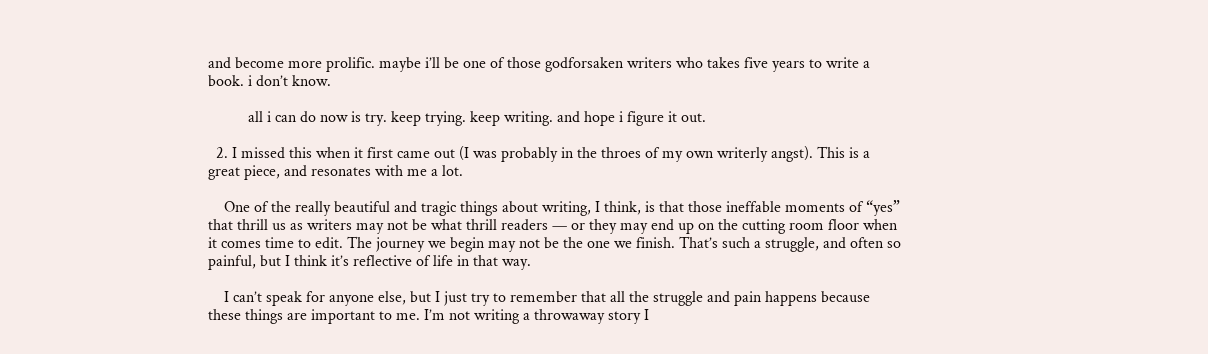and become more prolific. maybe i’ll be one of those godforsaken writers who takes five years to write a book. i don’t know.

          all i can do now is try. keep trying. keep writing. and hope i figure it out.

  2. I missed this when it first came out (I was probably in the throes of my own writerly angst). This is a great piece, and resonates with me a lot.

    One of the really beautiful and tragic things about writing, I think, is that those ineffable moments of “yes” that thrill us as writers may not be what thrill readers — or they may end up on the cutting room floor when it comes time to edit. The journey we begin may not be the one we finish. That’s such a struggle, and often so painful, but I think it’s reflective of life in that way.

    I can’t speak for anyone else, but I just try to remember that all the struggle and pain happens because these things are important to me. I’m not writing a throwaway story I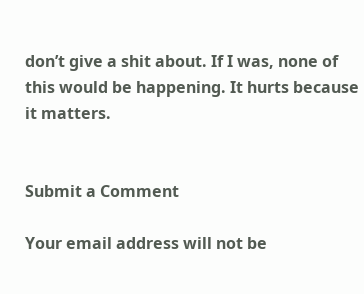don’t give a shit about. If I was, none of this would be happening. It hurts because it matters.


Submit a Comment

Your email address will not be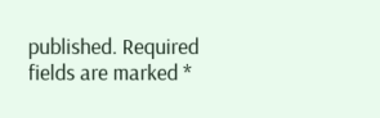published. Required fields are marked *